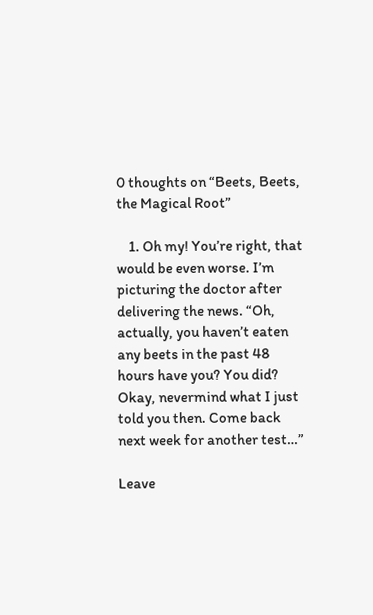0 thoughts on “Beets, Beets, the Magical Root”

    1. Oh my! You’re right, that would be even worse. I’m picturing the doctor after delivering the news. “Oh, actually, you haven’t eaten any beets in the past 48 hours have you? You did? Okay, nevermind what I just told you then. Come back next week for another test…”

Leave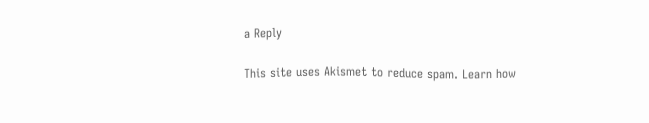a Reply

This site uses Akismet to reduce spam. Learn how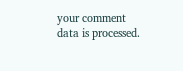your comment data is processed.